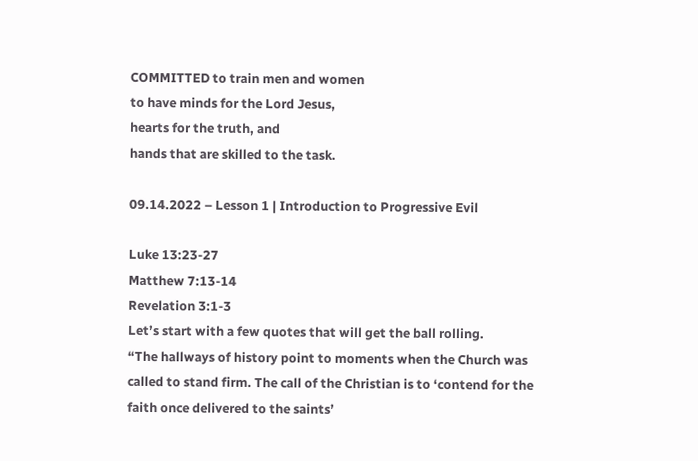COMMITTED to train men and women
to have minds for the Lord Jesus,
hearts for the truth, and
hands that are skilled to the task.

09.14.2022 – Lesson 1 | Introduction to Progressive Evil

Luke 13:23-27
Matthew 7:13-14
Revelation 3:1-3
Let’s start with a few quotes that will get the ball rolling.
“The hallways of history point to moments when the Church was called to stand firm. The call of the Christian is to ‘contend for the faith once delivered to the saints’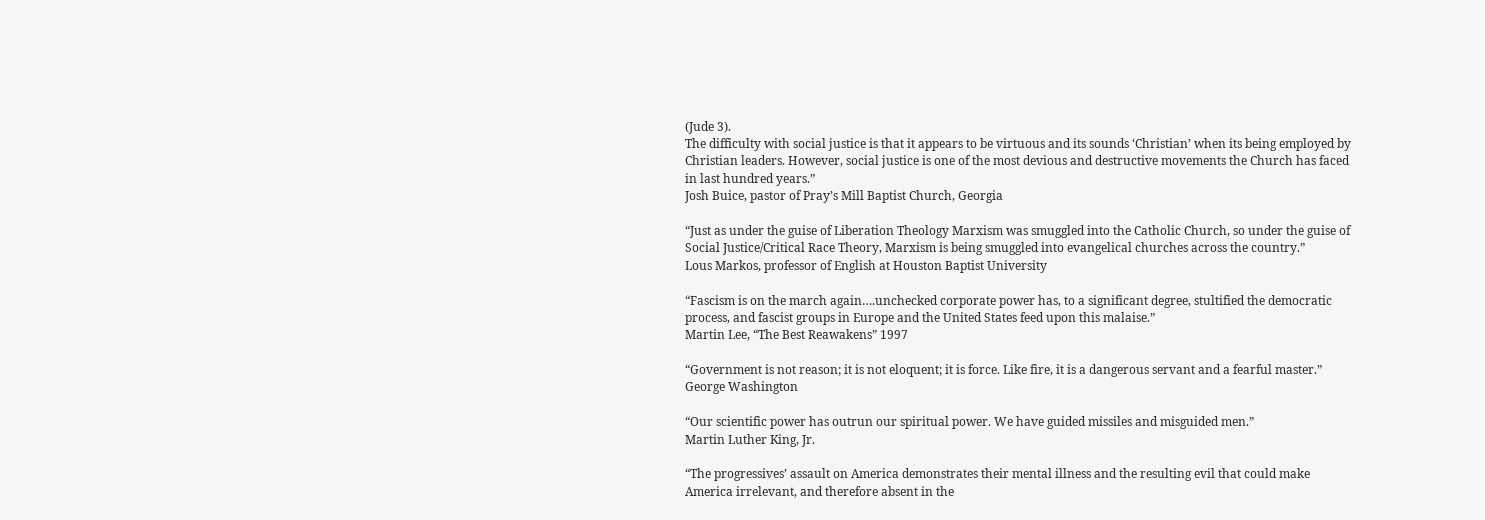(Jude 3).
The difficulty with social justice is that it appears to be virtuous and its sounds ‘Christian’ when its being employed by Christian leaders. However, social justice is one of the most devious and destructive movements the Church has faced in last hundred years.”
Josh Buice, pastor of Pray’s Mill Baptist Church, Georgia

“Just as under the guise of Liberation Theology Marxism was smuggled into the Catholic Church, so under the guise of Social Justice/Critical Race Theory, Marxism is being smuggled into evangelical churches across the country.”
Lous Markos, professor of English at Houston Baptist University

“Fascism is on the march again….unchecked corporate power has, to a significant degree, stultified the democratic process, and fascist groups in Europe and the United States feed upon this malaise.”
Martin Lee, “The Best Reawakens” 1997

“Government is not reason; it is not eloquent; it is force. Like fire, it is a dangerous servant and a fearful master.”
George Washington

“Our scientific power has outrun our spiritual power. We have guided missiles and misguided men.”
Martin Luther King, Jr.

“The progressives’ assault on America demonstrates their mental illness and the resulting evil that could make America irrelevant, and therefore absent in the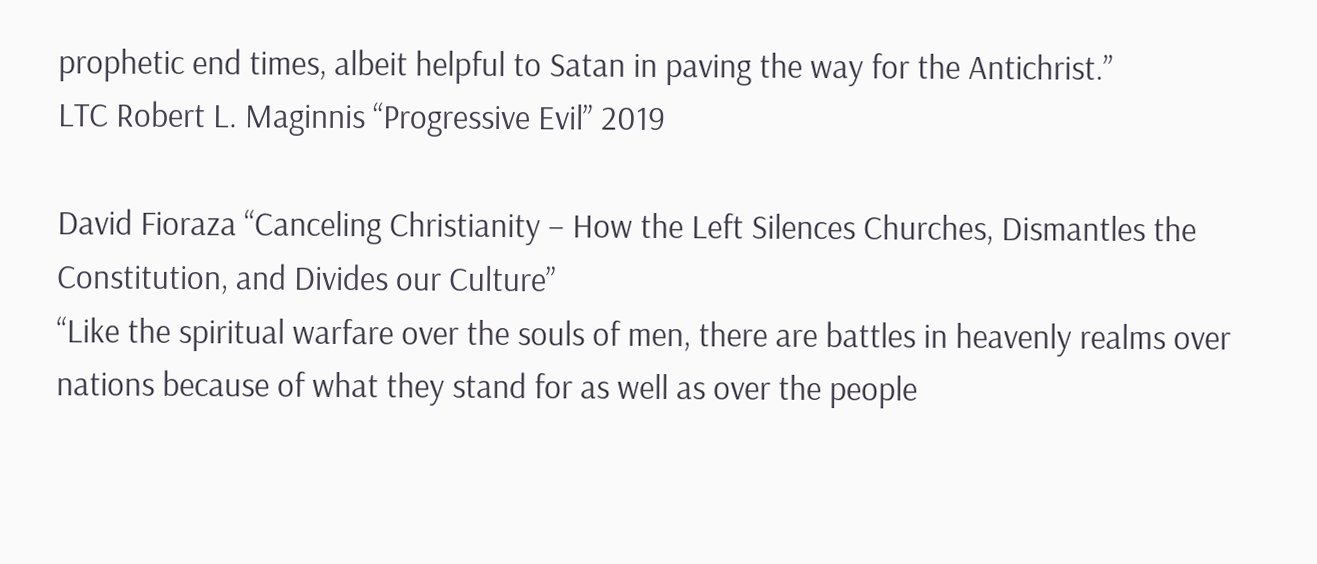prophetic end times, albeit helpful to Satan in paving the way for the Antichrist.”
LTC Robert L. Maginnis “Progressive Evil” 2019

David Fioraza “Canceling Christianity – How the Left Silences Churches, Dismantles the Constitution, and Divides our Culture”
“Like the spiritual warfare over the souls of men, there are battles in heavenly realms over nations because of what they stand for as well as over the people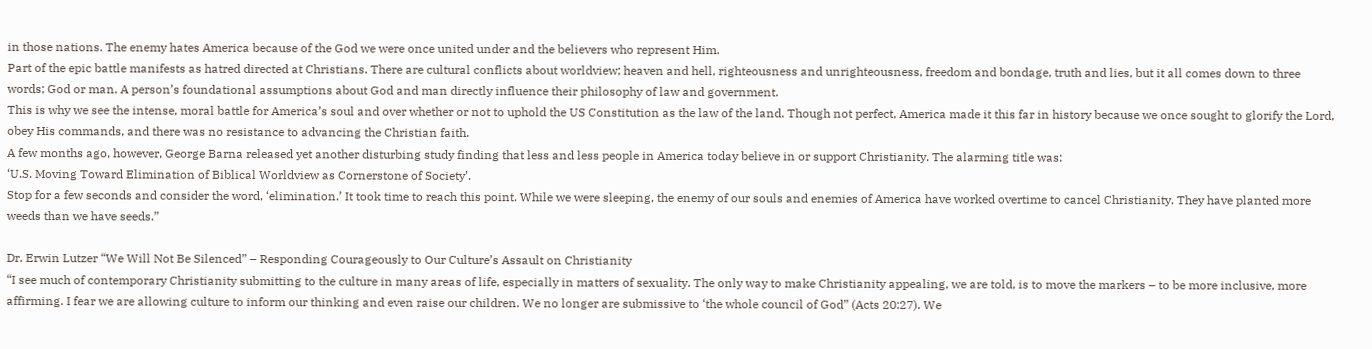in those nations. The enemy hates America because of the God we were once united under and the believers who represent Him.
Part of the epic battle manifests as hatred directed at Christians. There are cultural conflicts about worldview; heaven and hell, righteousness and unrighteousness, freedom and bondage, truth and lies, but it all comes down to three words; God or man. A person’s foundational assumptions about God and man directly influence their philosophy of law and government.
This is why we see the intense, moral battle for America’s soul and over whether or not to uphold the US Constitution as the law of the land. Though not perfect, America made it this far in history because we once sought to glorify the Lord, obey His commands, and there was no resistance to advancing the Christian faith.
A few months ago, however, George Barna released yet another disturbing study finding that less and less people in America today believe in or support Christianity. The alarming title was:
‘U.S. Moving Toward Elimination of Biblical Worldview as Cornerstone of Society’.
Stop for a few seconds and consider the word, ‘elimination.’ It took time to reach this point. While we were sleeping, the enemy of our souls and enemies of America have worked overtime to cancel Christianity. They have planted more weeds than we have seeds.”

Dr. Erwin Lutzer “We Will Not Be Silenced” – Responding Courageously to Our Culture’s Assault on Christianity
“I see much of contemporary Christianity submitting to the culture in many areas of life, especially in matters of sexuality. The only way to make Christianity appealing, we are told, is to move the markers – to be more inclusive, more affirming. I fear we are allowing culture to inform our thinking and even raise our children. We no longer are submissive to ‘the whole council of God” (Acts 20:27). We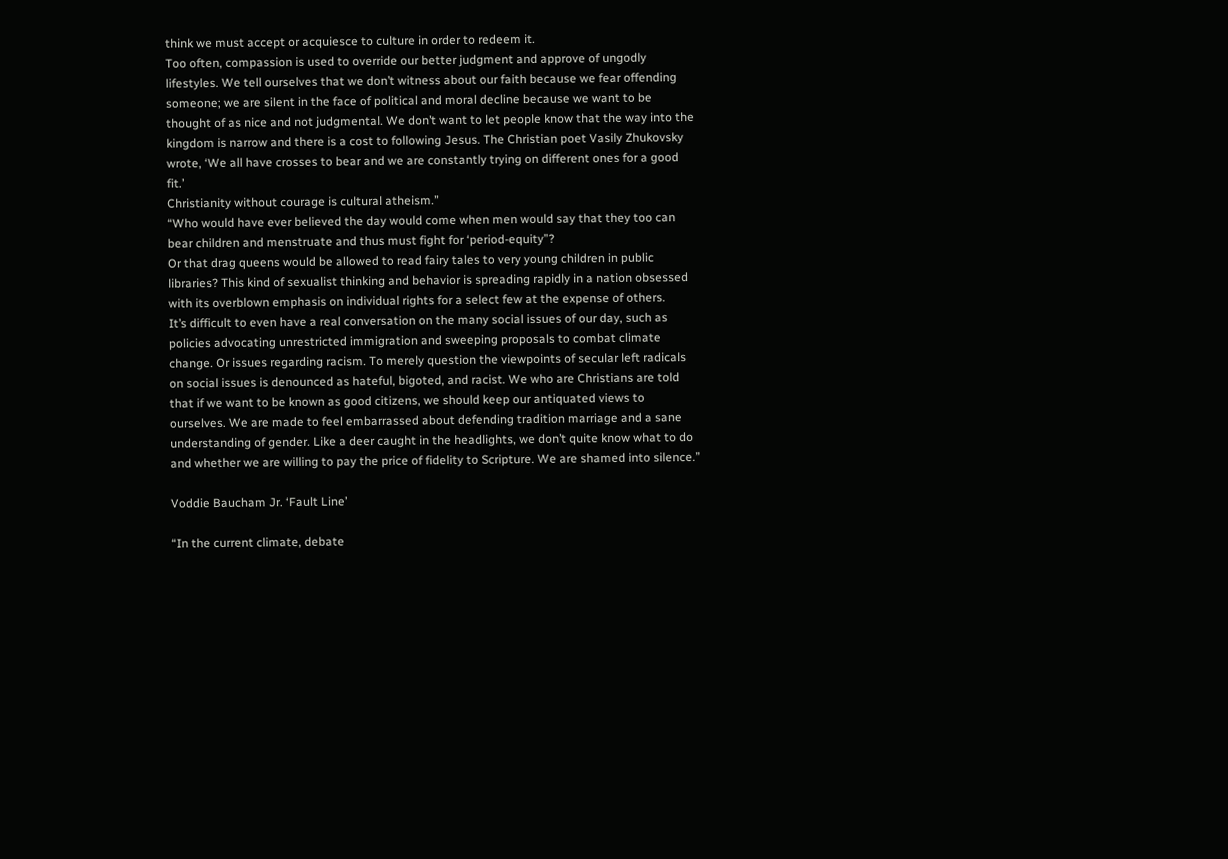think we must accept or acquiesce to culture in order to redeem it.
Too often, compassion is used to override our better judgment and approve of ungodly lifestyles. We tell ourselves that we don’t witness about our faith because we fear offending someone; we are silent in the face of political and moral decline because we want to be thought of as nice and not judgmental. We don’t want to let people know that the way into the kingdom is narrow and there is a cost to following Jesus. The Christian poet Vasily Zhukovsky wrote, ‘We all have crosses to bear and we are constantly trying on different ones for a good fit.’
Christianity without courage is cultural atheism.”
“Who would have ever believed the day would come when men would say that they too can bear children and menstruate and thus must fight for ‘period-equity”?
Or that drag queens would be allowed to read fairy tales to very young children in public libraries? This kind of sexualist thinking and behavior is spreading rapidly in a nation obsessed with its overblown emphasis on individual rights for a select few at the expense of others.
It’s difficult to even have a real conversation on the many social issues of our day, such as policies advocating unrestricted immigration and sweeping proposals to combat climate change. Or issues regarding racism. To merely question the viewpoints of secular left radicals on social issues is denounced as hateful, bigoted, and racist. We who are Christians are told that if we want to be known as good citizens, we should keep our antiquated views to ourselves. We are made to feel embarrassed about defending tradition marriage and a sane understanding of gender. Like a deer caught in the headlights, we don’t quite know what to do and whether we are willing to pay the price of fidelity to Scripture. We are shamed into silence.”

Voddie Baucham Jr. ‘Fault Line’

“In the current climate, debate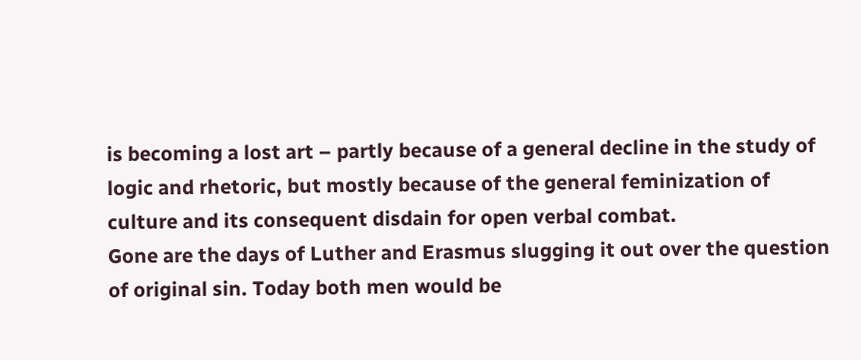is becoming a lost art – partly because of a general decline in the study of logic and rhetoric, but mostly because of the general feminization of culture and its consequent disdain for open verbal combat.
Gone are the days of Luther and Erasmus slugging it out over the question of original sin. Today both men would be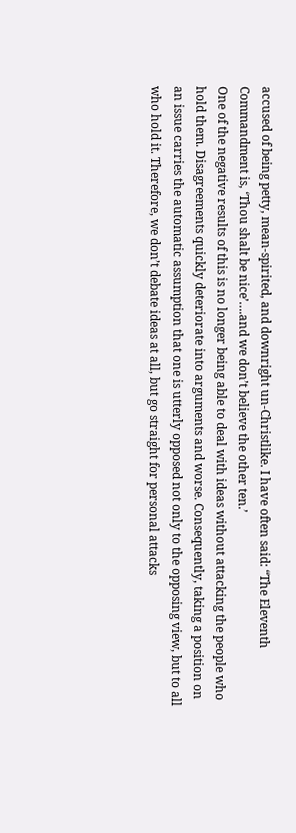accused of being petty, mean-spirited, and downright un-Christlike. I have often said: “The Eleventh Commandment is, ‘Thou shalt be nice’….and we don’t believe the other ten.’
One of the negative results of this is no longer being able to deal with ideas without attacking the people who hold them. Disagreements quickly deteriorate into arguments and worse. Consequently, taking a position on an issue carries the automatic assumption that one is utterly opposed not only to the opposing view, but to all who hold it. Therefore, we don’t debate ideas at all, but go straight for personal attacks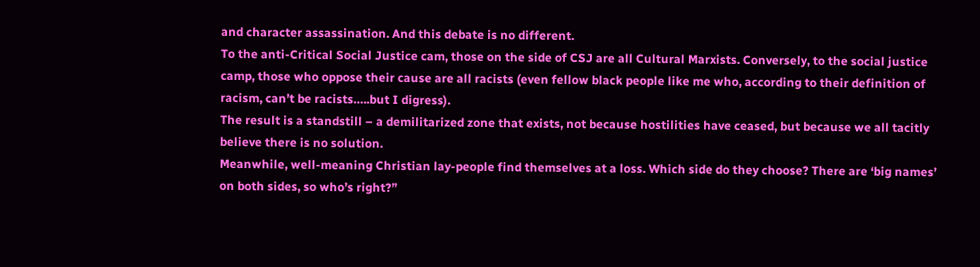and character assassination. And this debate is no different.
To the anti-Critical Social Justice cam, those on the side of CSJ are all Cultural Marxists. Conversely, to the social justice camp, those who oppose their cause are all racists (even fellow black people like me who, according to their definition of racism, can’t be racists…..but I digress).
The result is a standstill – a demilitarized zone that exists, not because hostilities have ceased, but because we all tacitly believe there is no solution.
Meanwhile, well-meaning Christian lay-people find themselves at a loss. Which side do they choose? There are ‘big names’ on both sides, so who’s right?”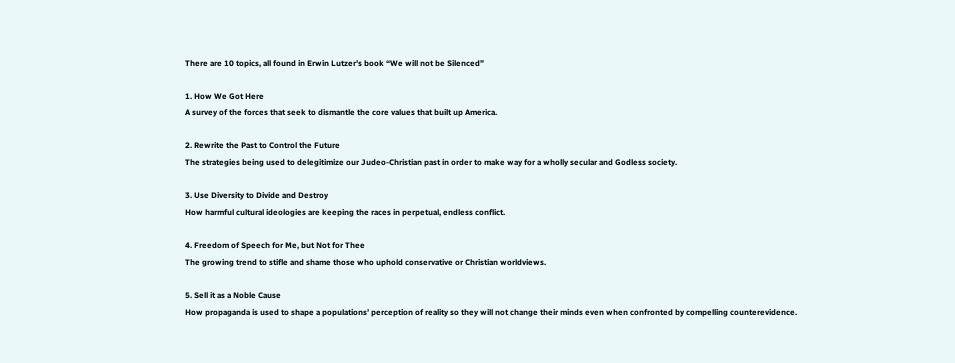There are 10 topics, all found in Erwin Lutzer’s book “We will not be Silenced”

1. How We Got Here
A survey of the forces that seek to dismantle the core values that built up America.

2. Rewrite the Past to Control the Future
The strategies being used to delegitimize our Judeo-Christian past in order to make way for a wholly secular and Godless society.

3. Use Diversity to Divide and Destroy
How harmful cultural ideologies are keeping the races in perpetual, endless conflict.

4. Freedom of Speech for Me, but Not for Thee
The growing trend to stifle and shame those who uphold conservative or Christian worldviews.

5. Sell it as a Noble Cause
How propaganda is used to shape a populations’ perception of reality so they will not change their minds even when confronted by compelling counterevidence.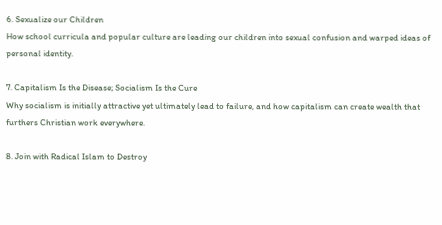6. Sexualize our Children
How school curricula and popular culture are leading our children into sexual confusion and warped ideas of personal identity.

7. Capitalism Is the Disease; Socialism Is the Cure
Why socialism is initially attractive yet ultimately lead to failure, and how capitalism can create wealth that furthers Christian work everywhere.

8. Join with Radical Islam to Destroy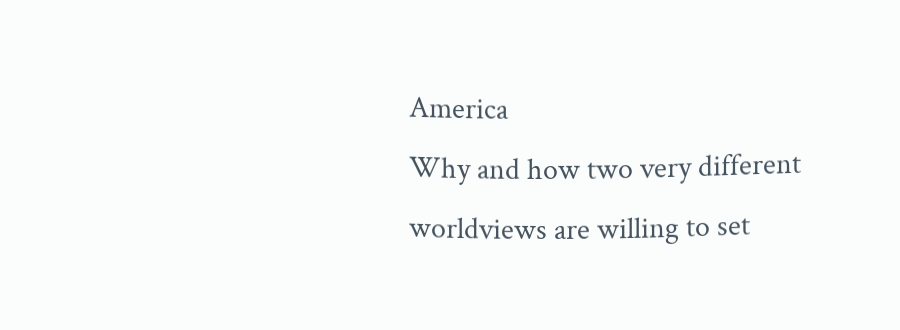America
Why and how two very different worldviews are willing to set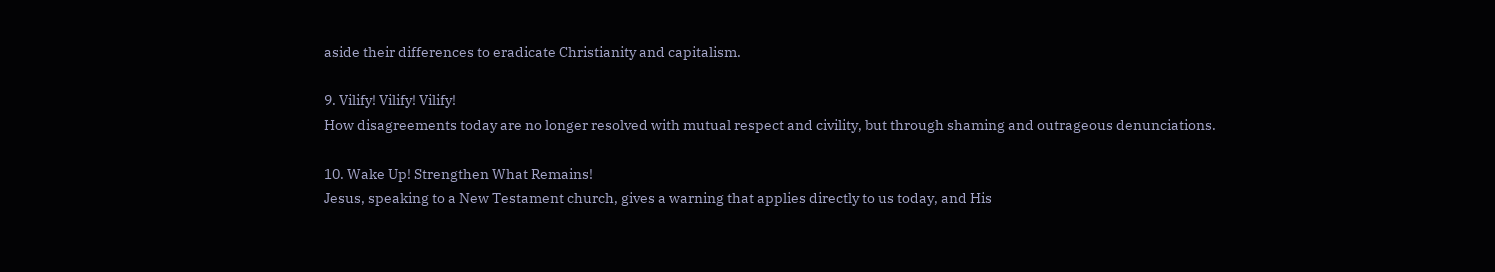aside their differences to eradicate Christianity and capitalism.

9. Vilify! Vilify! Vilify!
How disagreements today are no longer resolved with mutual respect and civility, but through shaming and outrageous denunciations.

10. Wake Up! Strengthen What Remains!
Jesus, speaking to a New Testament church, gives a warning that applies directly to us today, and His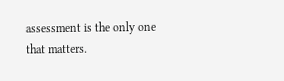assessment is the only one that matters.